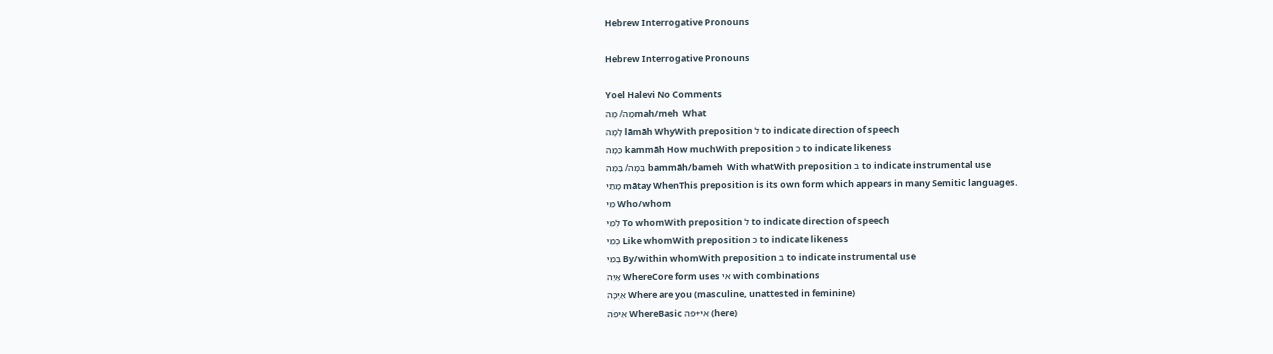Hebrew Interrogative Pronouns

Hebrew Interrogative Pronouns

Yoel Halevi No Comments
מַה/ מֶהmah/meh  What
לָמָּה lāmāh WhyWith preposition ל to indicate direction of speech
כַּמָּה kammāh How muchWith preposition כ to indicate likeness
בַּמָּה/ בַּמֶּה bammāh/bameh  With whatWith preposition ב to indicate instrumental use
מָתַי mātay WhenThis preposition is its own form which appears in many Semitic languages.
מִי Who/whom
לְמִי To whomWith preposition ל to indicate direction of speech
כְּמִי Like whomWith preposition כ to indicate likeness
בְּמִי By/within whomWith preposition ב to indicate instrumental use
אַיֵּה WhereCore form uses אי with combinations
אַיֶּכָּה Where are you (masculine, unattested in feminine)
אֵיפֹה WhereBasic אי+פה (here)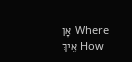אָן Where
אֵיךְ How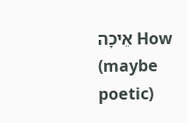אֵיכָה How (maybe poetic)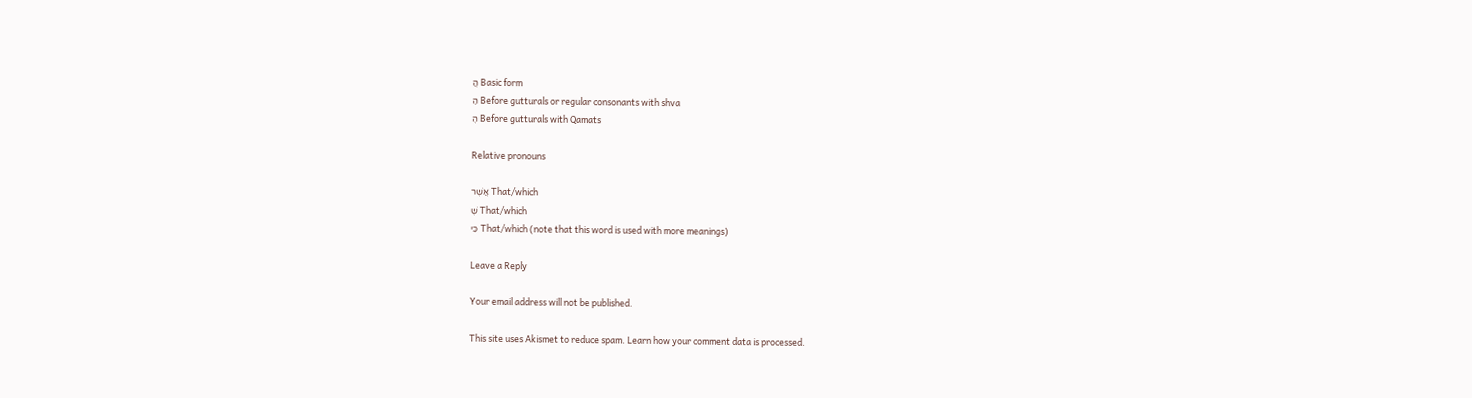הֲ Basic form
הַ Before gutturals or regular consonants with shva
הֶ Before gutturals with Qamats

Relative pronouns

אֲשֶׁר That/which
שֶׁ That/which
כִּי That/which (note that this word is used with more meanings)

Leave a Reply

Your email address will not be published.

This site uses Akismet to reduce spam. Learn how your comment data is processed.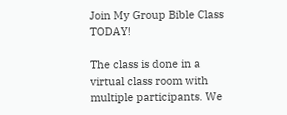Join My Group Bible Class TODAY!

The class is done in a virtual class room with multiple participants. We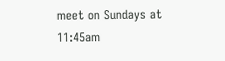meet on Sundays at 11:45am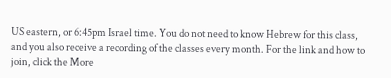US eastern, or 6:45pm Israel time. You do not need to know Hebrew for this class, and you also receive a recording of the classes every month. For the link and how to join, click the More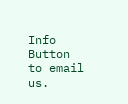Info Button to email us.